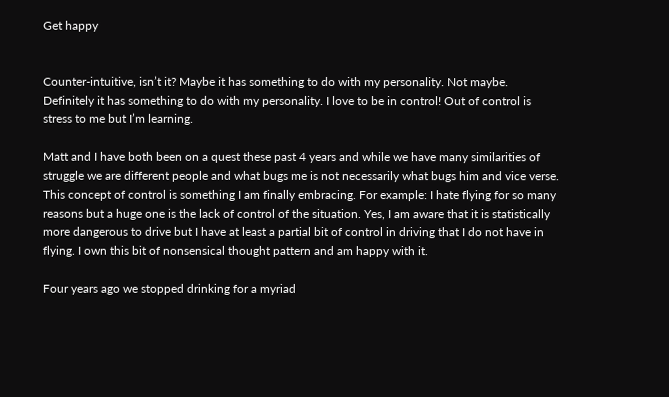Get happy


Counter-intuitive, isn’t it? Maybe it has something to do with my personality. Not maybe. Definitely it has something to do with my personality. I love to be in control! Out of control is stress to me but I’m learning.

Matt and I have both been on a quest these past 4 years and while we have many similarities of struggle we are different people and what bugs me is not necessarily what bugs him and vice verse. This concept of control is something I am finally embracing. For example: I hate flying for so many reasons but a huge one is the lack of control of the situation. Yes, I am aware that it is statistically more dangerous to drive but I have at least a partial bit of control in driving that I do not have in flying. I own this bit of nonsensical thought pattern and am happy with it.

Four years ago we stopped drinking for a myriad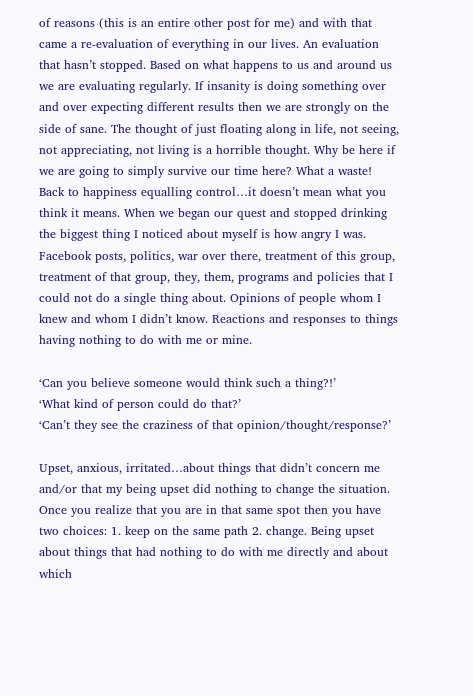of reasons (this is an entire other post for me) and with that came a re-evaluation of everything in our lives. An evaluation that hasn’t stopped. Based on what happens to us and around us we are evaluating regularly. If insanity is doing something over and over expecting different results then we are strongly on the side of sane. The thought of just floating along in life, not seeing, not appreciating, not living is a horrible thought. Why be here if we are going to simply survive our time here? What a waste!
Back to happiness equalling control…it doesn’t mean what you think it means. When we began our quest and stopped drinking the biggest thing I noticed about myself is how angry I was. Facebook posts, politics, war over there, treatment of this group, treatment of that group, they, them, programs and policies that I could not do a single thing about. Opinions of people whom I knew and whom I didn’t know. Reactions and responses to things having nothing to do with me or mine.

‘Can you believe someone would think such a thing?!’
‘What kind of person could do that?’
‘Can’t they see the craziness of that opinion/thought/response?’

Upset, anxious, irritated…about things that didn’t concern me and/or that my being upset did nothing to change the situation. Once you realize that you are in that same spot then you have two choices: 1. keep on the same path 2. change. Being upset about things that had nothing to do with me directly and about which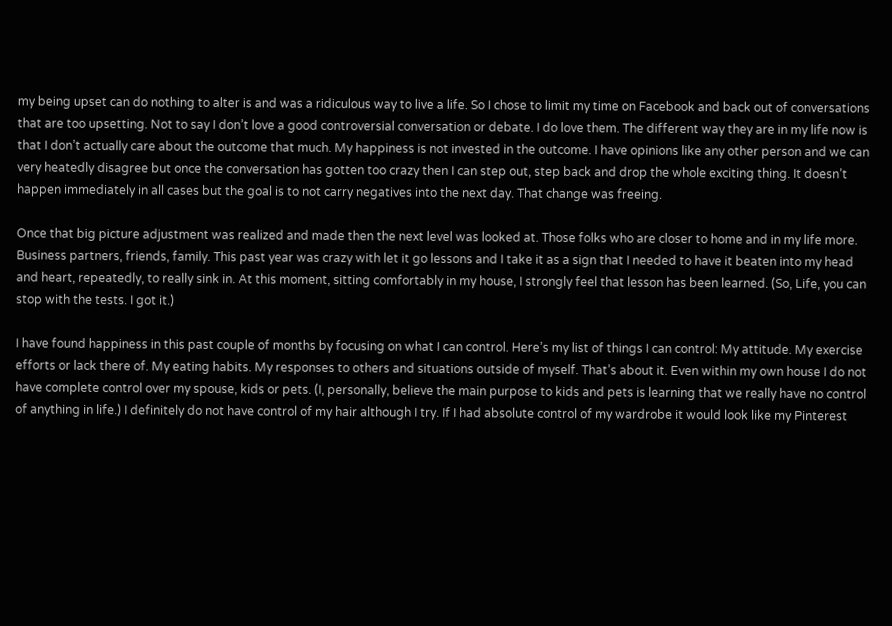my being upset can do nothing to alter is and was a ridiculous way to live a life. So I chose to limit my time on Facebook and back out of conversations that are too upsetting. Not to say I don’t love a good controversial conversation or debate. I do love them. The different way they are in my life now is that I don’t actually care about the outcome that much. My happiness is not invested in the outcome. I have opinions like any other person and we can very heatedly disagree but once the conversation has gotten too crazy then I can step out, step back and drop the whole exciting thing. It doesn’t happen immediately in all cases but the goal is to not carry negatives into the next day. That change was freeing.

Once that big picture adjustment was realized and made then the next level was looked at. Those folks who are closer to home and in my life more. Business partners, friends, family. This past year was crazy with let it go lessons and I take it as a sign that I needed to have it beaten into my head and heart, repeatedly, to really sink in. At this moment, sitting comfortably in my house, I strongly feel that lesson has been learned. (So, Life, you can stop with the tests. I got it.)

I have found happiness in this past couple of months by focusing on what I can control. Here’s my list of things I can control: My attitude. My exercise efforts or lack there of. My eating habits. My responses to others and situations outside of myself. That’s about it. Even within my own house I do not have complete control over my spouse, kids or pets. (I, personally, believe the main purpose to kids and pets is learning that we really have no control of anything in life.) I definitely do not have control of my hair although I try. If I had absolute control of my wardrobe it would look like my Pinterest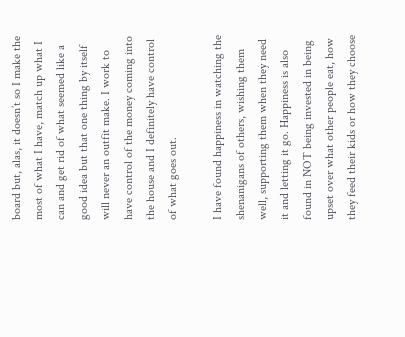board but, alas, it doesn’t so I make the most of what I have, match up what I can and get rid of what seemed like a good idea but that one thing by itself will never an outfit make. I work to have control of the money coming into the house and I definitely have control of what goes out.

I have found happiness in watching the shenanigans of others, wishing them well, supporting them when they need it and letting it go. Happiness is also found in NOT being invested in being upset over what other people eat, how they feed their kids or how they choose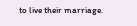to live their marriage.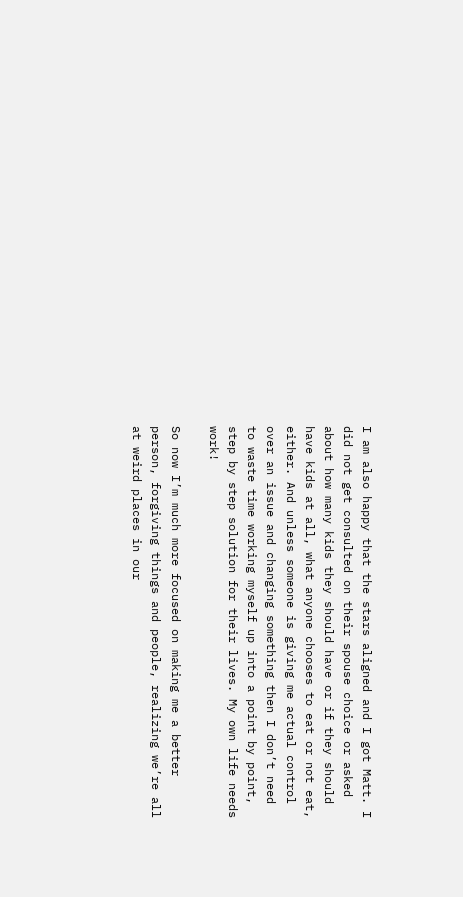I am also happy that the stars aligned and I got Matt. I did not get consulted on their spouse choice or asked about how many kids they should have or if they should have kids at all, what anyone chooses to eat or not eat, either. And unless someone is giving me actual control over an issue and changing something then I don’t need to waste time working myself up into a point by point, step by step solution for their lives. My own life needs work!

So now I’m much more focused on making me a better person, forgiving things and people, realizing we’re all at weird places in our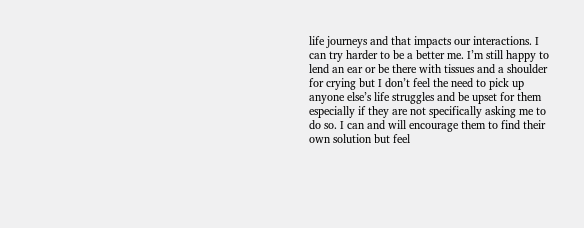life journeys and that impacts our interactions. I can try harder to be a better me. I’m still happy to lend an ear or be there with tissues and a shoulder for crying but I don’t feel the need to pick up anyone else’s life struggles and be upset for them especially if they are not specifically asking me to do so. I can and will encourage them to find their own solution but feel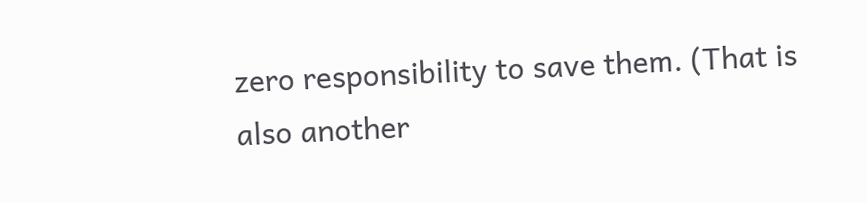zero responsibility to save them. (That is also another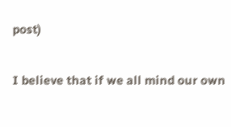post)

I believe that if we all mind our own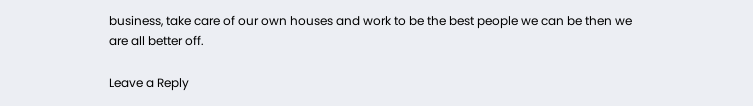business, take care of our own houses and work to be the best people we can be then we are all better off.

Leave a Reply